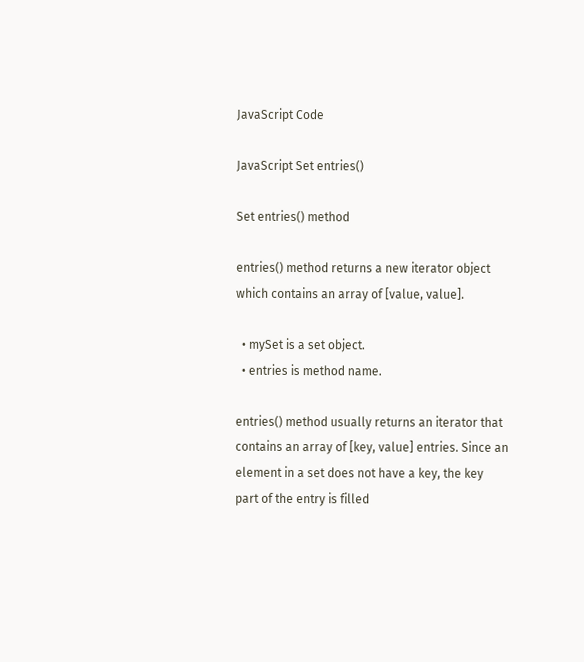JavaScript Code

JavaScript Set entries()

Set entries() method

entries() method returns a new iterator object which contains an array of [value, value].

  • mySet is a set object.
  • entries is method name.

entries() method usually returns an iterator that contains an array of [key, value] entries. Since an element in a set does not have a key, the key part of the entry is filled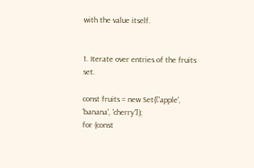with the value itself.


1. Iterate over entries of the fruits set.

const fruits = new Set(['apple', 'banana', 'cherry']);
for (const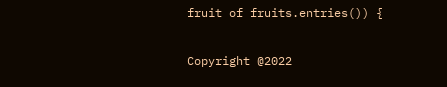fruit of fruits.entries()) {

Copyright @2022